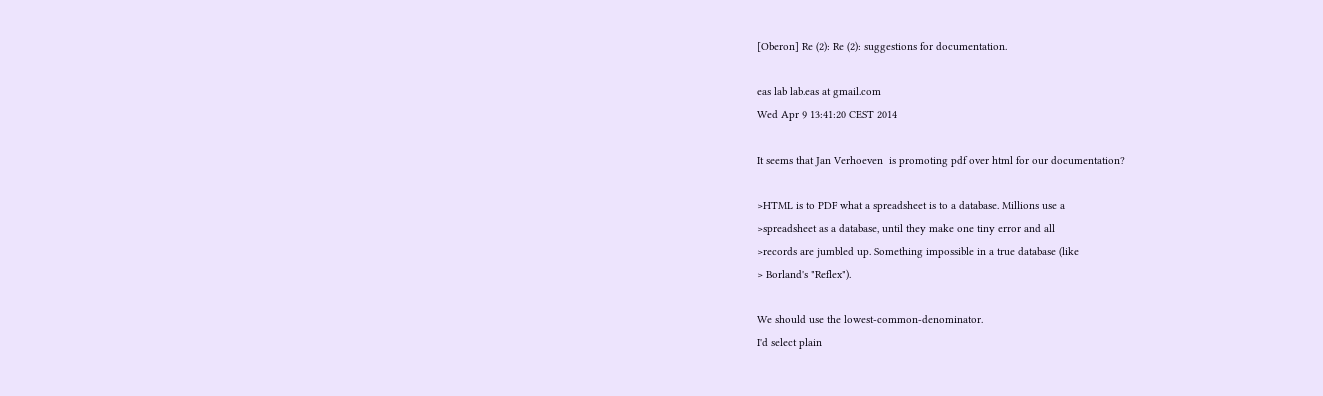[Oberon] Re (2): Re (2): suggestions for documentation.

eas lab lab.eas at gmail.com
Wed Apr 9 13:41:20 CEST 2014

It seems that Jan Verhoeven  is promoting pdf over html for our documentation?

>HTML is to PDF what a spreadsheet is to a database. Millions use a
>spreadsheet as a database, until they make one tiny error and all
>records are jumbled up. Something impossible in a true database (like
> Borland's "Reflex").

We should use the lowest-common-denominator.
I'd select plain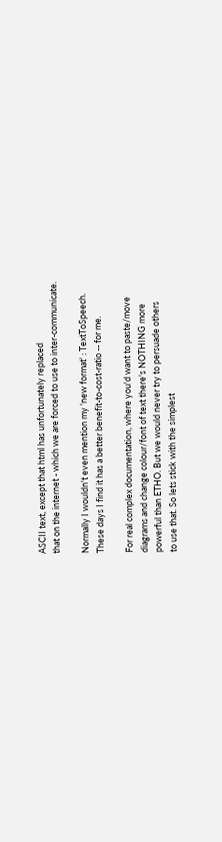ASCII text, except that html has unfortunately replaced
that on the internet - which we are forced to use to inter-communicate.

Normally I wouldn't even mention my 'new format' : TextToSpeech.
These days I find it has a better benefit-to-cost-ratio -- for me.

For real complex documentation, where you'd want to paste/move
diagrams and change colour/font of text there's NOTHING more
powerful than ETHO. But we would never try to persuade others
to use that. So lets stick with the simplest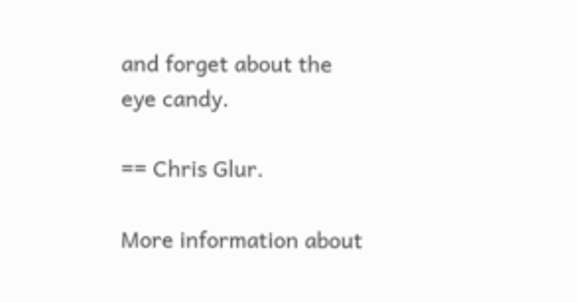and forget about the
eye candy.

== Chris Glur.

More information about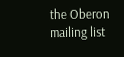the Oberon mailing list